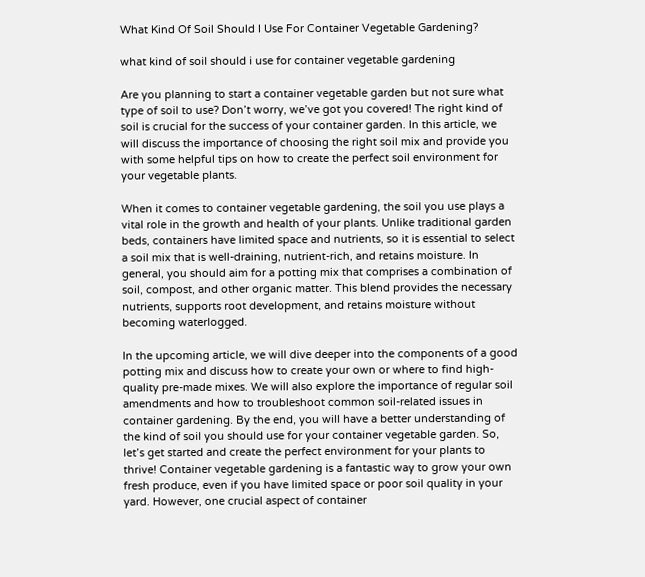What Kind Of Soil Should I Use For Container Vegetable Gardening?

what kind of soil should i use for container vegetable gardening

Are you planning to start a container vegetable garden but not sure what type of soil to use? Don’t worry, we’ve got you covered! The right kind of soil is crucial for the success of your container garden. In this article, we will discuss the importance of choosing the right soil mix and provide you with some helpful tips on how to create the perfect soil environment for your vegetable plants.

When it comes to container vegetable gardening, the soil you use plays a vital role in the growth and health of your plants. Unlike traditional garden beds, containers have limited space and nutrients, so it is essential to select a soil mix that is well-draining, nutrient-rich, and retains moisture. In general, you should aim for a potting mix that comprises a combination of soil, compost, and other organic matter. This blend provides the necessary nutrients, supports root development, and retains moisture without becoming waterlogged.

In the upcoming article, we will dive deeper into the components of a good potting mix and discuss how to create your own or where to find high-quality pre-made mixes. We will also explore the importance of regular soil amendments and how to troubleshoot common soil-related issues in container gardening. By the end, you will have a better understanding of the kind of soil you should use for your container vegetable garden. So, let’s get started and create the perfect environment for your plants to thrive! Container vegetable gardening is a fantastic way to grow your own fresh produce, even if you have limited space or poor soil quality in your yard. However, one crucial aspect of container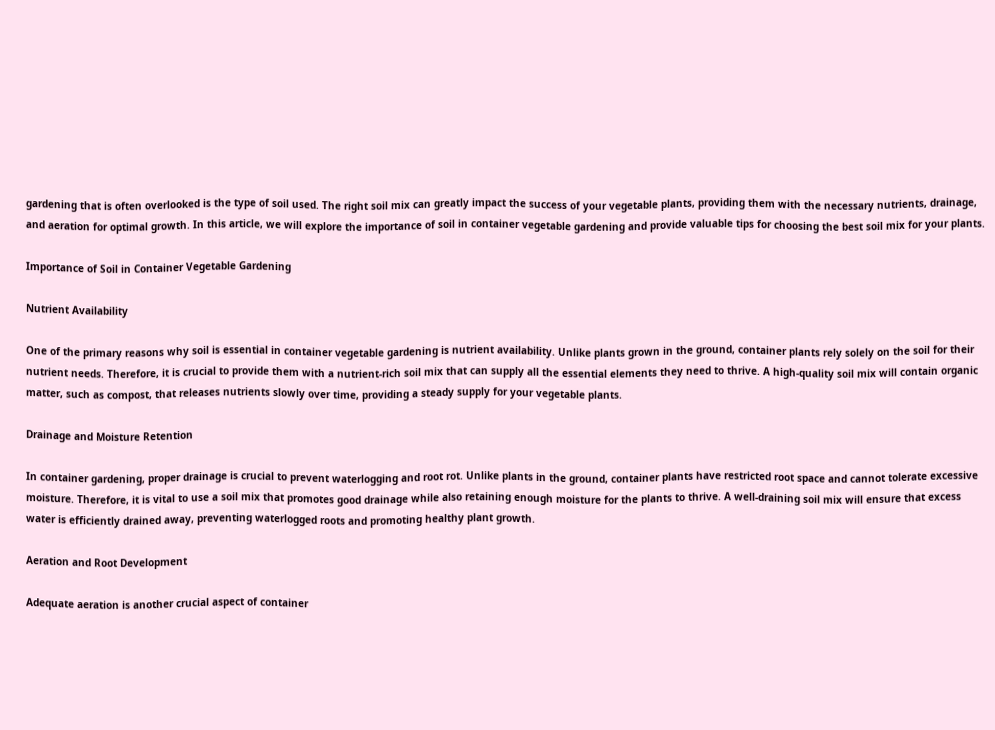gardening that is often overlooked is the type of soil used. The right soil mix can greatly impact the success of your vegetable plants, providing them with the necessary nutrients, drainage, and aeration for optimal growth. In this article, we will explore the importance of soil in container vegetable gardening and provide valuable tips for choosing the best soil mix for your plants.

Importance of Soil in Container Vegetable Gardening

Nutrient Availability

One of the primary reasons why soil is essential in container vegetable gardening is nutrient availability. Unlike plants grown in the ground, container plants rely solely on the soil for their nutrient needs. Therefore, it is crucial to provide them with a nutrient-rich soil mix that can supply all the essential elements they need to thrive. A high-quality soil mix will contain organic matter, such as compost, that releases nutrients slowly over time, providing a steady supply for your vegetable plants.

Drainage and Moisture Retention

In container gardening, proper drainage is crucial to prevent waterlogging and root rot. Unlike plants in the ground, container plants have restricted root space and cannot tolerate excessive moisture. Therefore, it is vital to use a soil mix that promotes good drainage while also retaining enough moisture for the plants to thrive. A well-draining soil mix will ensure that excess water is efficiently drained away, preventing waterlogged roots and promoting healthy plant growth.

Aeration and Root Development

Adequate aeration is another crucial aspect of container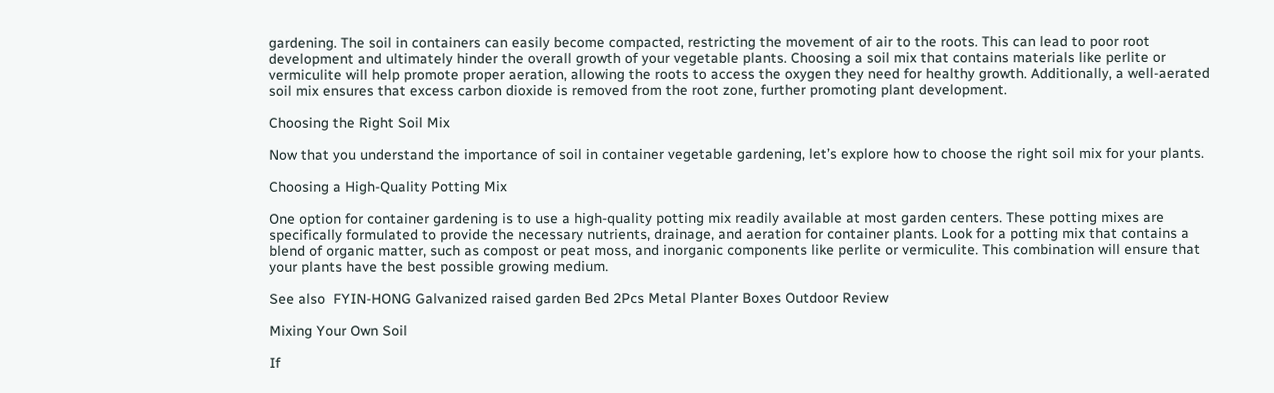gardening. The soil in containers can easily become compacted, restricting the movement of air to the roots. This can lead to poor root development and ultimately hinder the overall growth of your vegetable plants. Choosing a soil mix that contains materials like perlite or vermiculite will help promote proper aeration, allowing the roots to access the oxygen they need for healthy growth. Additionally, a well-aerated soil mix ensures that excess carbon dioxide is removed from the root zone, further promoting plant development.

Choosing the Right Soil Mix

Now that you understand the importance of soil in container vegetable gardening, let’s explore how to choose the right soil mix for your plants.

Choosing a High-Quality Potting Mix

One option for container gardening is to use a high-quality potting mix readily available at most garden centers. These potting mixes are specifically formulated to provide the necessary nutrients, drainage, and aeration for container plants. Look for a potting mix that contains a blend of organic matter, such as compost or peat moss, and inorganic components like perlite or vermiculite. This combination will ensure that your plants have the best possible growing medium.

See also  FYIN-HONG Galvanized raised garden Bed 2Pcs Metal Planter Boxes Outdoor Review

Mixing Your Own Soil

If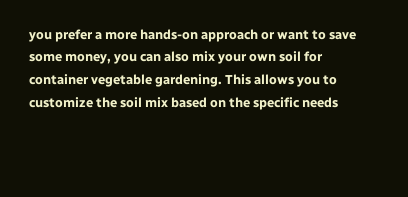you prefer a more hands-on approach or want to save some money, you can also mix your own soil for container vegetable gardening. This allows you to customize the soil mix based on the specific needs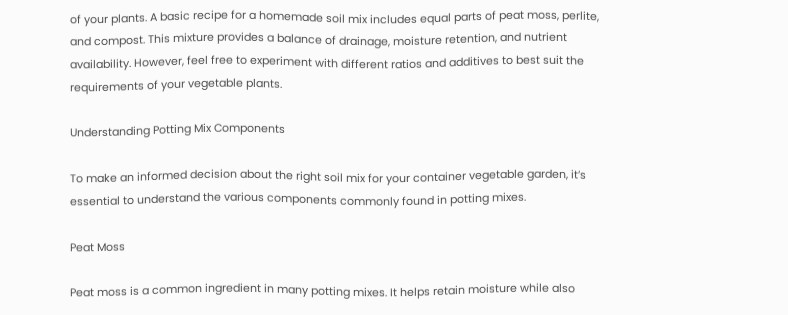of your plants. A basic recipe for a homemade soil mix includes equal parts of peat moss, perlite, and compost. This mixture provides a balance of drainage, moisture retention, and nutrient availability. However, feel free to experiment with different ratios and additives to best suit the requirements of your vegetable plants.

Understanding Potting Mix Components

To make an informed decision about the right soil mix for your container vegetable garden, it’s essential to understand the various components commonly found in potting mixes.

Peat Moss

Peat moss is a common ingredient in many potting mixes. It helps retain moisture while also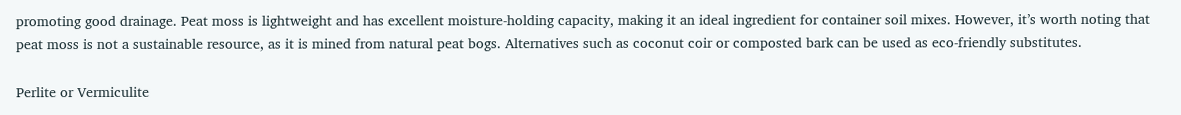promoting good drainage. Peat moss is lightweight and has excellent moisture-holding capacity, making it an ideal ingredient for container soil mixes. However, it’s worth noting that peat moss is not a sustainable resource, as it is mined from natural peat bogs. Alternatives such as coconut coir or composted bark can be used as eco-friendly substitutes.

Perlite or Vermiculite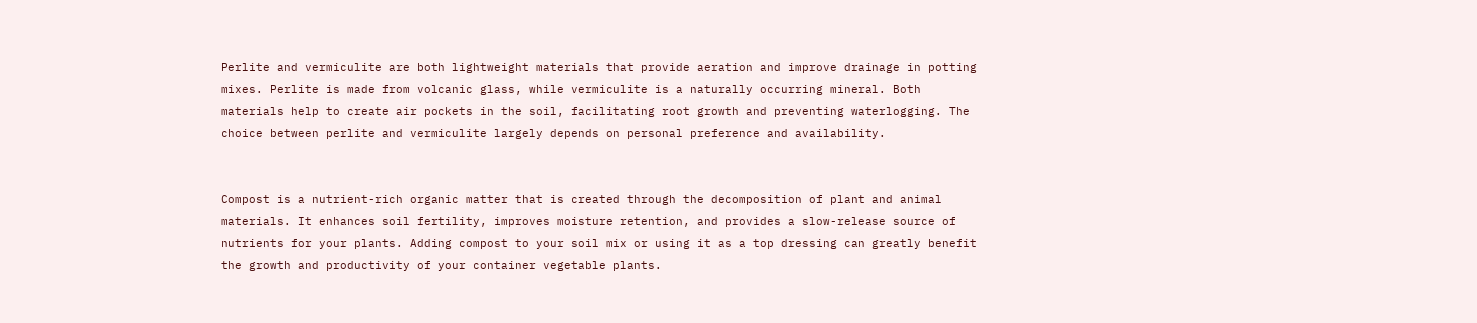Perlite and vermiculite are both lightweight materials that provide aeration and improve drainage in potting mixes. Perlite is made from volcanic glass, while vermiculite is a naturally occurring mineral. Both materials help to create air pockets in the soil, facilitating root growth and preventing waterlogging. The choice between perlite and vermiculite largely depends on personal preference and availability.


Compost is a nutrient-rich organic matter that is created through the decomposition of plant and animal materials. It enhances soil fertility, improves moisture retention, and provides a slow-release source of nutrients for your plants. Adding compost to your soil mix or using it as a top dressing can greatly benefit the growth and productivity of your container vegetable plants.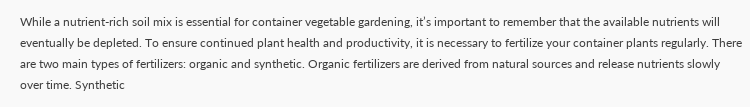While a nutrient-rich soil mix is essential for container vegetable gardening, it’s important to remember that the available nutrients will eventually be depleted. To ensure continued plant health and productivity, it is necessary to fertilize your container plants regularly. There are two main types of fertilizers: organic and synthetic. Organic fertilizers are derived from natural sources and release nutrients slowly over time. Synthetic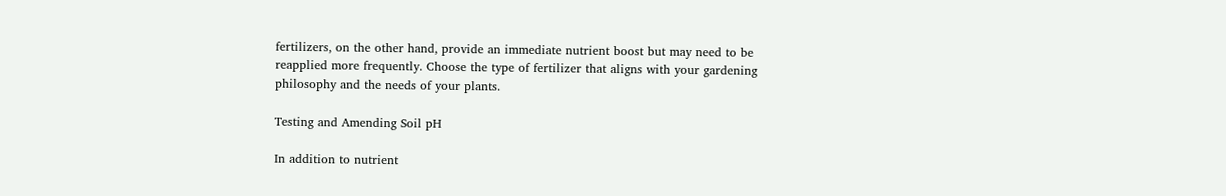fertilizers, on the other hand, provide an immediate nutrient boost but may need to be reapplied more frequently. Choose the type of fertilizer that aligns with your gardening philosophy and the needs of your plants.

Testing and Amending Soil pH

In addition to nutrient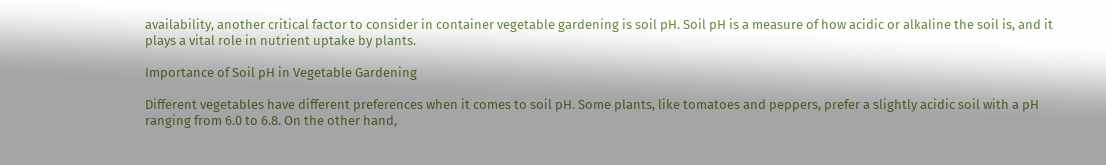availability, another critical factor to consider in container vegetable gardening is soil pH. Soil pH is a measure of how acidic or alkaline the soil is, and it plays a vital role in nutrient uptake by plants.

Importance of Soil pH in Vegetable Gardening

Different vegetables have different preferences when it comes to soil pH. Some plants, like tomatoes and peppers, prefer a slightly acidic soil with a pH ranging from 6.0 to 6.8. On the other hand,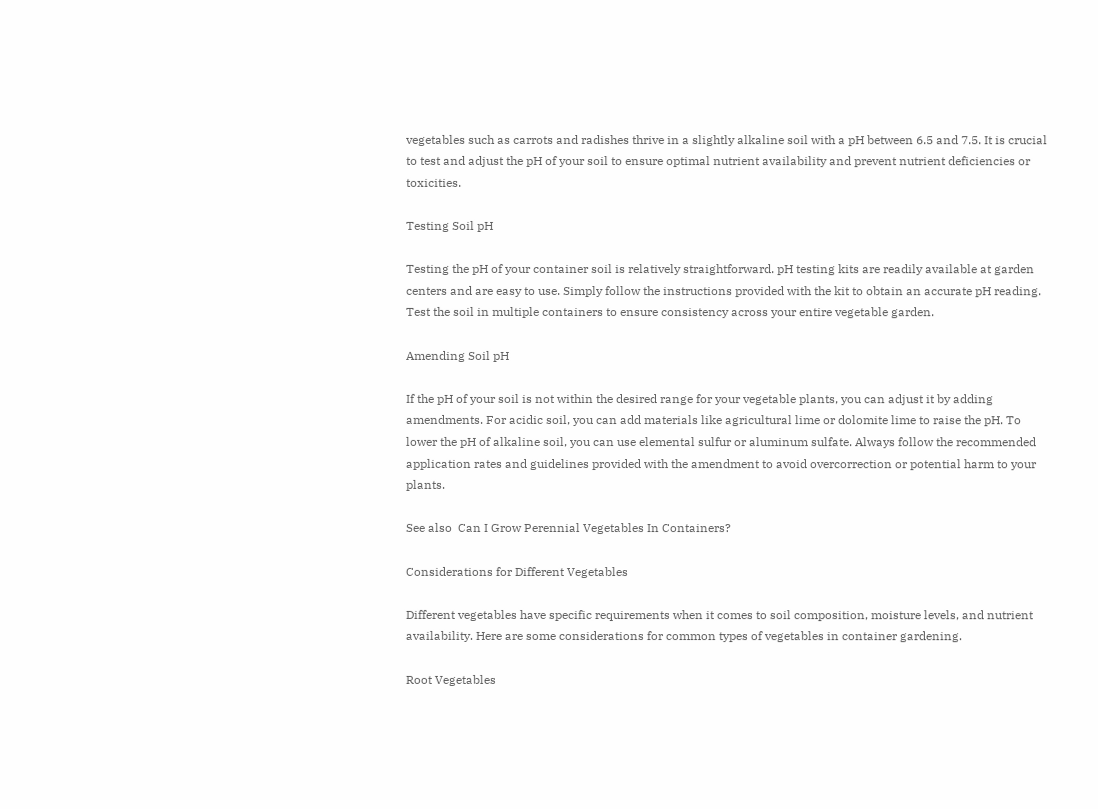vegetables such as carrots and radishes thrive in a slightly alkaline soil with a pH between 6.5 and 7.5. It is crucial to test and adjust the pH of your soil to ensure optimal nutrient availability and prevent nutrient deficiencies or toxicities.

Testing Soil pH

Testing the pH of your container soil is relatively straightforward. pH testing kits are readily available at garden centers and are easy to use. Simply follow the instructions provided with the kit to obtain an accurate pH reading. Test the soil in multiple containers to ensure consistency across your entire vegetable garden.

Amending Soil pH

If the pH of your soil is not within the desired range for your vegetable plants, you can adjust it by adding amendments. For acidic soil, you can add materials like agricultural lime or dolomite lime to raise the pH. To lower the pH of alkaline soil, you can use elemental sulfur or aluminum sulfate. Always follow the recommended application rates and guidelines provided with the amendment to avoid overcorrection or potential harm to your plants.

See also  Can I Grow Perennial Vegetables In Containers?

Considerations for Different Vegetables

Different vegetables have specific requirements when it comes to soil composition, moisture levels, and nutrient availability. Here are some considerations for common types of vegetables in container gardening.

Root Vegetables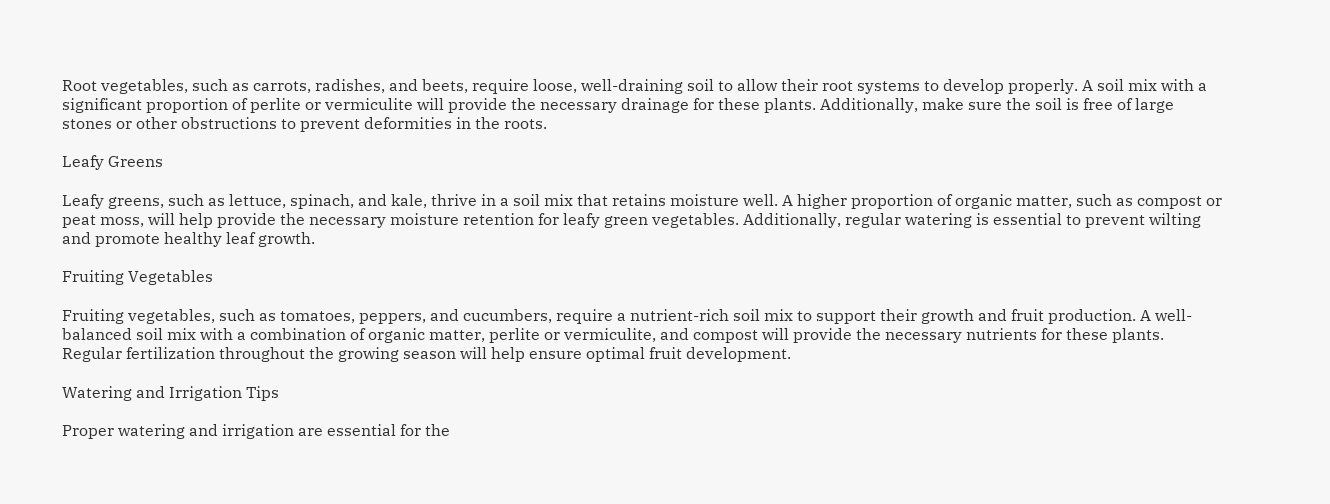Root vegetables, such as carrots, radishes, and beets, require loose, well-draining soil to allow their root systems to develop properly. A soil mix with a significant proportion of perlite or vermiculite will provide the necessary drainage for these plants. Additionally, make sure the soil is free of large stones or other obstructions to prevent deformities in the roots.

Leafy Greens

Leafy greens, such as lettuce, spinach, and kale, thrive in a soil mix that retains moisture well. A higher proportion of organic matter, such as compost or peat moss, will help provide the necessary moisture retention for leafy green vegetables. Additionally, regular watering is essential to prevent wilting and promote healthy leaf growth.

Fruiting Vegetables

Fruiting vegetables, such as tomatoes, peppers, and cucumbers, require a nutrient-rich soil mix to support their growth and fruit production. A well-balanced soil mix with a combination of organic matter, perlite or vermiculite, and compost will provide the necessary nutrients for these plants. Regular fertilization throughout the growing season will help ensure optimal fruit development.

Watering and Irrigation Tips

Proper watering and irrigation are essential for the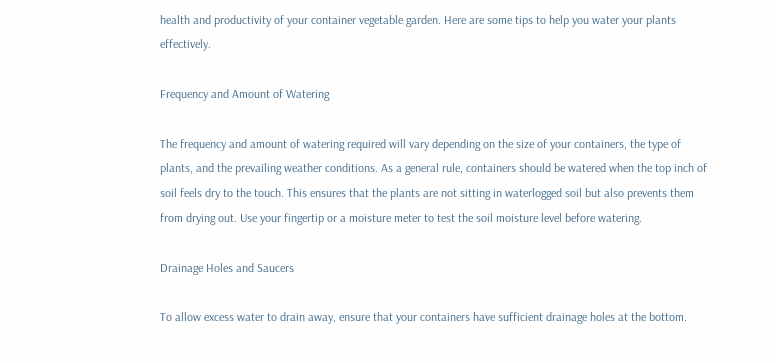health and productivity of your container vegetable garden. Here are some tips to help you water your plants effectively.

Frequency and Amount of Watering

The frequency and amount of watering required will vary depending on the size of your containers, the type of plants, and the prevailing weather conditions. As a general rule, containers should be watered when the top inch of soil feels dry to the touch. This ensures that the plants are not sitting in waterlogged soil but also prevents them from drying out. Use your fingertip or a moisture meter to test the soil moisture level before watering.

Drainage Holes and Saucers

To allow excess water to drain away, ensure that your containers have sufficient drainage holes at the bottom.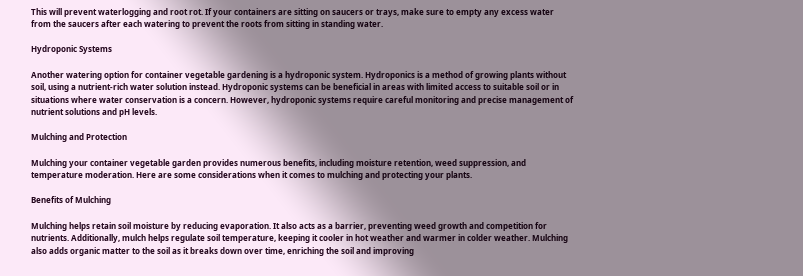This will prevent waterlogging and root rot. If your containers are sitting on saucers or trays, make sure to empty any excess water from the saucers after each watering to prevent the roots from sitting in standing water.

Hydroponic Systems

Another watering option for container vegetable gardening is a hydroponic system. Hydroponics is a method of growing plants without soil, using a nutrient-rich water solution instead. Hydroponic systems can be beneficial in areas with limited access to suitable soil or in situations where water conservation is a concern. However, hydroponic systems require careful monitoring and precise management of nutrient solutions and pH levels.

Mulching and Protection

Mulching your container vegetable garden provides numerous benefits, including moisture retention, weed suppression, and temperature moderation. Here are some considerations when it comes to mulching and protecting your plants.

Benefits of Mulching

Mulching helps retain soil moisture by reducing evaporation. It also acts as a barrier, preventing weed growth and competition for nutrients. Additionally, mulch helps regulate soil temperature, keeping it cooler in hot weather and warmer in colder weather. Mulching also adds organic matter to the soil as it breaks down over time, enriching the soil and improving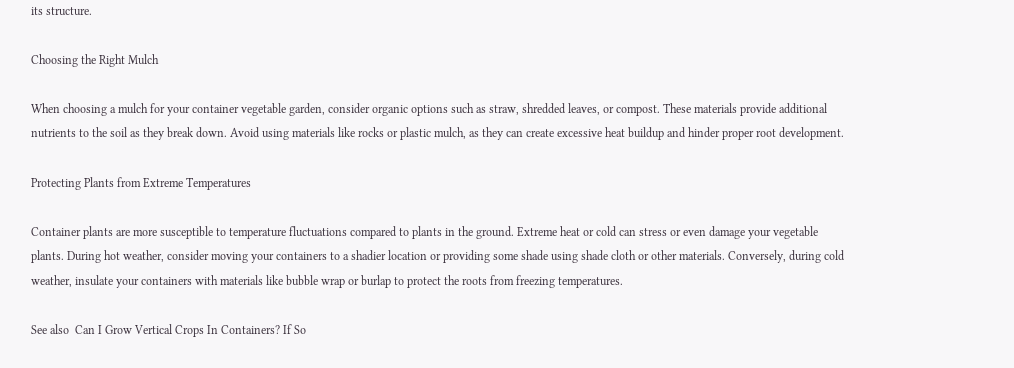its structure.

Choosing the Right Mulch

When choosing a mulch for your container vegetable garden, consider organic options such as straw, shredded leaves, or compost. These materials provide additional nutrients to the soil as they break down. Avoid using materials like rocks or plastic mulch, as they can create excessive heat buildup and hinder proper root development.

Protecting Plants from Extreme Temperatures

Container plants are more susceptible to temperature fluctuations compared to plants in the ground. Extreme heat or cold can stress or even damage your vegetable plants. During hot weather, consider moving your containers to a shadier location or providing some shade using shade cloth or other materials. Conversely, during cold weather, insulate your containers with materials like bubble wrap or burlap to protect the roots from freezing temperatures.

See also  Can I Grow Vertical Crops In Containers? If So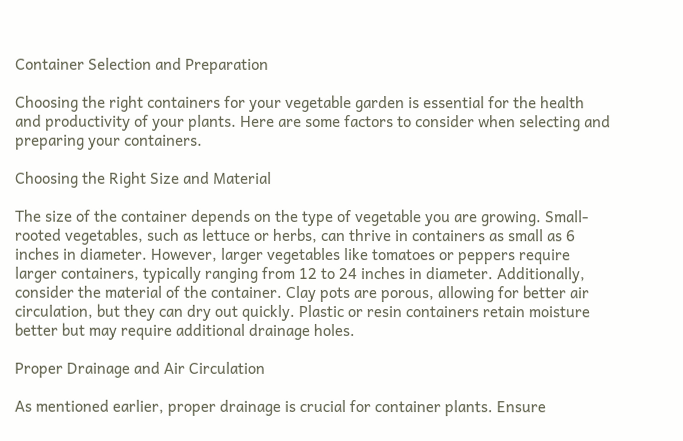Container Selection and Preparation

Choosing the right containers for your vegetable garden is essential for the health and productivity of your plants. Here are some factors to consider when selecting and preparing your containers.

Choosing the Right Size and Material

The size of the container depends on the type of vegetable you are growing. Small-rooted vegetables, such as lettuce or herbs, can thrive in containers as small as 6 inches in diameter. However, larger vegetables like tomatoes or peppers require larger containers, typically ranging from 12 to 24 inches in diameter. Additionally, consider the material of the container. Clay pots are porous, allowing for better air circulation, but they can dry out quickly. Plastic or resin containers retain moisture better but may require additional drainage holes.

Proper Drainage and Air Circulation

As mentioned earlier, proper drainage is crucial for container plants. Ensure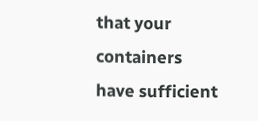that your containers have sufficient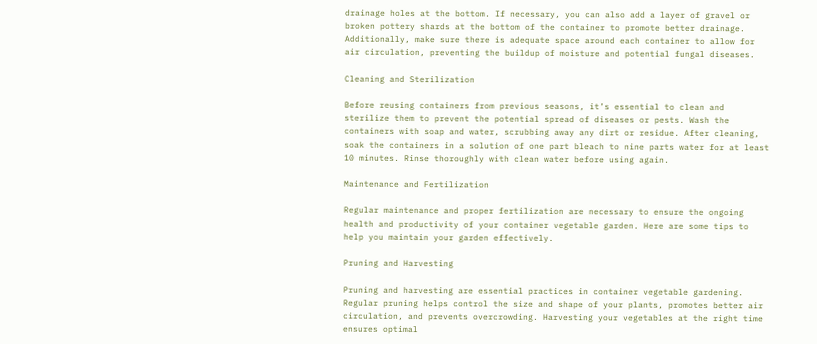drainage holes at the bottom. If necessary, you can also add a layer of gravel or broken pottery shards at the bottom of the container to promote better drainage. Additionally, make sure there is adequate space around each container to allow for air circulation, preventing the buildup of moisture and potential fungal diseases.

Cleaning and Sterilization

Before reusing containers from previous seasons, it’s essential to clean and sterilize them to prevent the potential spread of diseases or pests. Wash the containers with soap and water, scrubbing away any dirt or residue. After cleaning, soak the containers in a solution of one part bleach to nine parts water for at least 10 minutes. Rinse thoroughly with clean water before using again.

Maintenance and Fertilization

Regular maintenance and proper fertilization are necessary to ensure the ongoing health and productivity of your container vegetable garden. Here are some tips to help you maintain your garden effectively.

Pruning and Harvesting

Pruning and harvesting are essential practices in container vegetable gardening. Regular pruning helps control the size and shape of your plants, promotes better air circulation, and prevents overcrowding. Harvesting your vegetables at the right time ensures optimal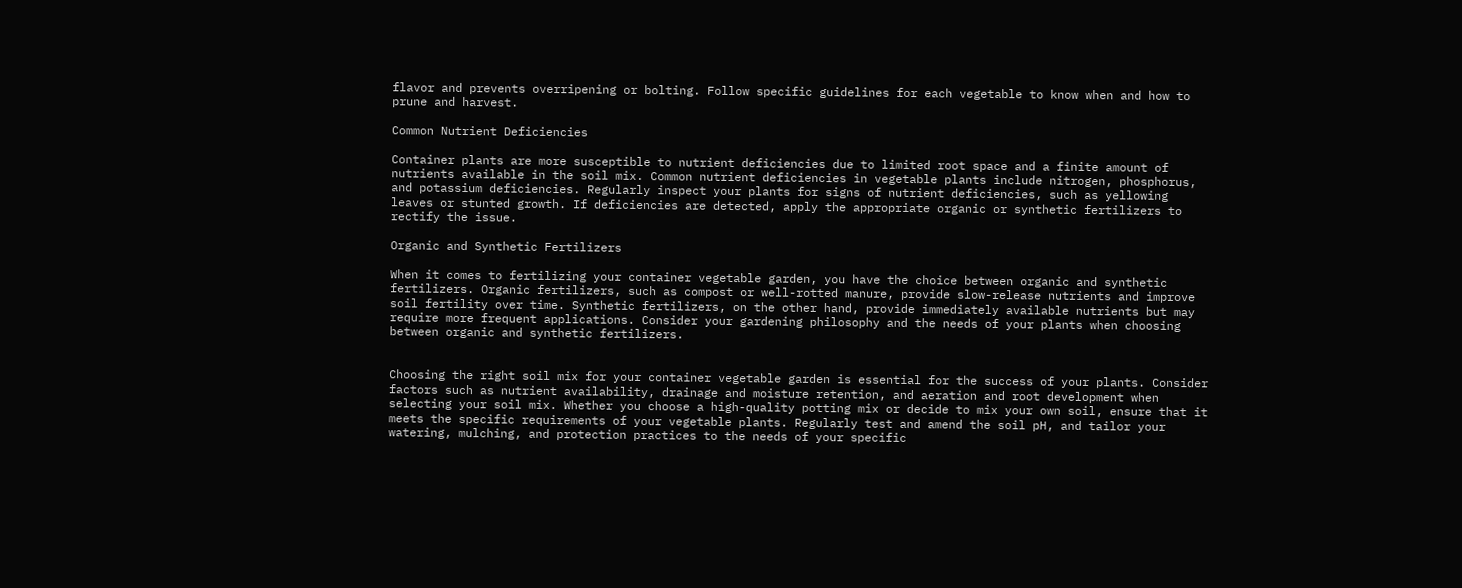flavor and prevents overripening or bolting. Follow specific guidelines for each vegetable to know when and how to prune and harvest.

Common Nutrient Deficiencies

Container plants are more susceptible to nutrient deficiencies due to limited root space and a finite amount of nutrients available in the soil mix. Common nutrient deficiencies in vegetable plants include nitrogen, phosphorus, and potassium deficiencies. Regularly inspect your plants for signs of nutrient deficiencies, such as yellowing leaves or stunted growth. If deficiencies are detected, apply the appropriate organic or synthetic fertilizers to rectify the issue.

Organic and Synthetic Fertilizers

When it comes to fertilizing your container vegetable garden, you have the choice between organic and synthetic fertilizers. Organic fertilizers, such as compost or well-rotted manure, provide slow-release nutrients and improve soil fertility over time. Synthetic fertilizers, on the other hand, provide immediately available nutrients but may require more frequent applications. Consider your gardening philosophy and the needs of your plants when choosing between organic and synthetic fertilizers.


Choosing the right soil mix for your container vegetable garden is essential for the success of your plants. Consider factors such as nutrient availability, drainage and moisture retention, and aeration and root development when selecting your soil mix. Whether you choose a high-quality potting mix or decide to mix your own soil, ensure that it meets the specific requirements of your vegetable plants. Regularly test and amend the soil pH, and tailor your watering, mulching, and protection practices to the needs of your specific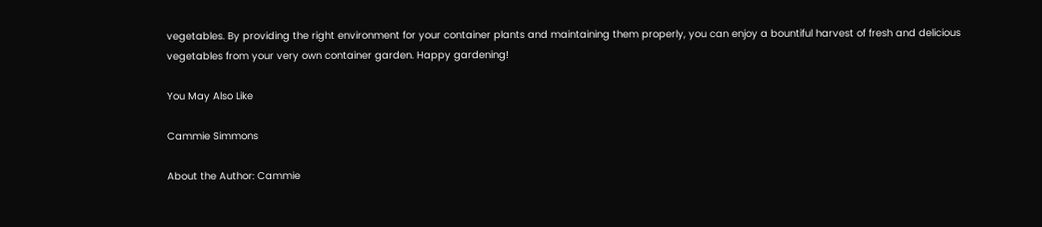vegetables. By providing the right environment for your container plants and maintaining them properly, you can enjoy a bountiful harvest of fresh and delicious vegetables from your very own container garden. Happy gardening!

You May Also Like

Cammie Simmons

About the Author: Cammie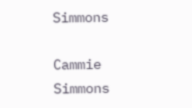Simmons

Cammie Simmons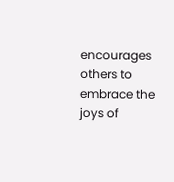encourages others to embrace the joys of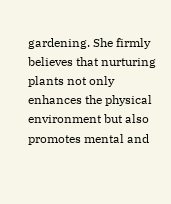gardening. She firmly believes that nurturing plants not only enhances the physical environment but also promotes mental and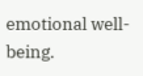emotional well-being.